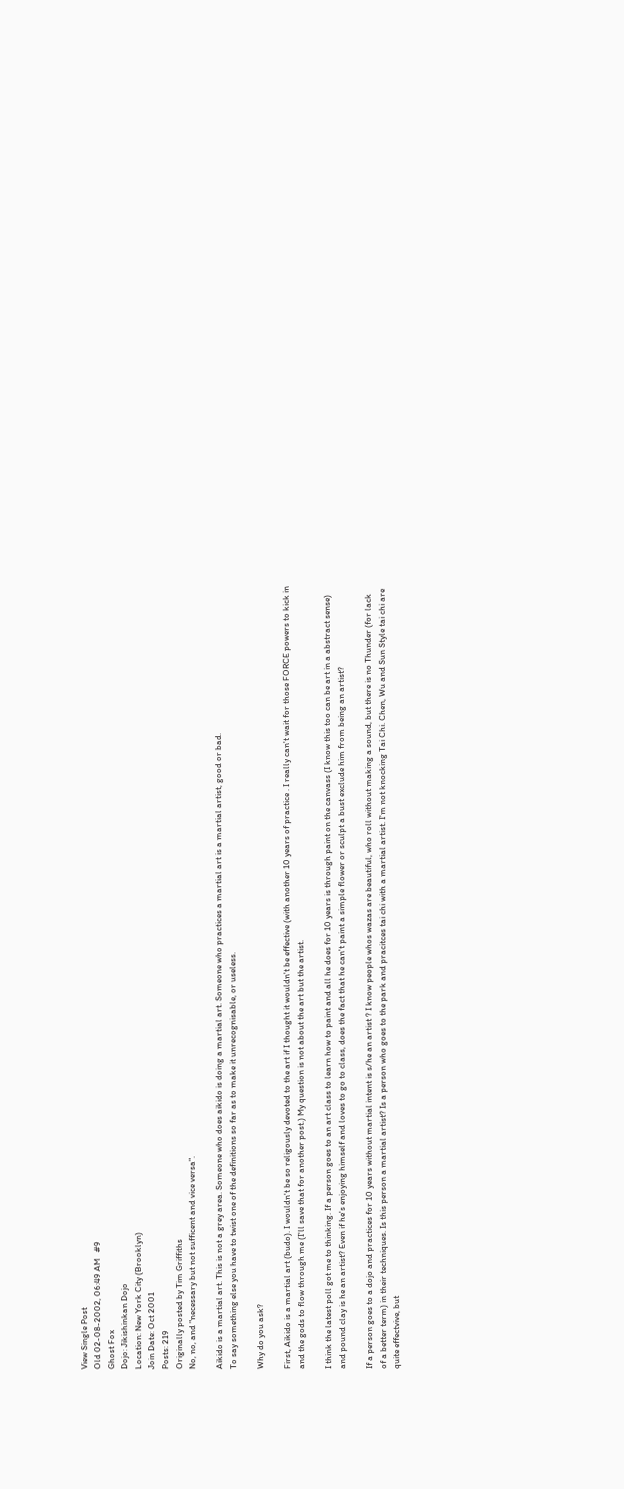View Single Post
Old 02-08-2002, 06:49 AM   #9
Ghost Fox
Dojo: Jikishinkan Dojo
Location: New York City (Brooklyn)
Join Date: Oct 2001
Posts: 219
Originally posted by Tim Griffiths
No, no, and "necessary but not sufficent and vice versa".

Aikido is a martial art. This is not a grey area. Someone who does aikido is doing a martial art. Someone who practices a martial art is a martial artist, good or bad.
To say something else you have to twist one of the definitions so far as to make it unrecognisable, or useless.

Why do you ask?

First, Aikido is a martial art (budo). I wouldn't be so religously devoted to the art if I thought it wouldn't be effective (with another 10 years of practice . I really can't wait for those FORCE powers to kick in and the gods to flow through me (I'll save that for another post.) My question is not about the art but the artist.

I think the latest poll got me to thinking. If a person goes to an art class to learn how to paint and all he does for 10 years is through paint on the canvass (I know this too can be art in a abstract sense) and pound clay is he an artist? Even if he's enjoying himself and loves to go to class, does the fact that he can't paint a simple flower or sculpt a bust exclude him from being an artist?

If a person goes to a dojo and practices for 10 years without martial intent is s/he an artist ? I know people whos wazas are beautiful, who roll without making a sound, but there is no Thunder (for lack of a better term) in their techniques. Is this person a martial artist? Is a person who goes to the park and pracitces tai chi with a martial artist. I'm not knocking Tai Chi. Chen, Wu and Sun Style tai chi are quite effectvive, but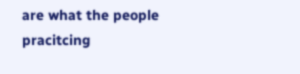are what the people pracitcing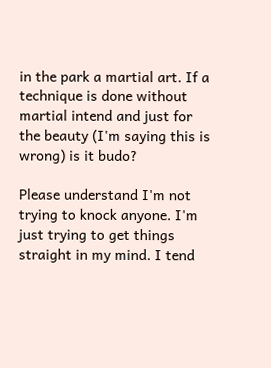in the park a martial art. If a technique is done without martial intend and just for the beauty (I'm saying this is wrong) is it budo?

Please understand I'm not trying to knock anyone. I'm just trying to get things straight in my mind. I tend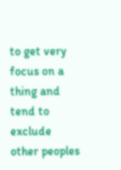to get very focus on a thing and tend to exclude other peoples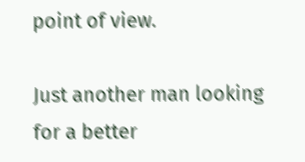point of view.

Just another man looking for a better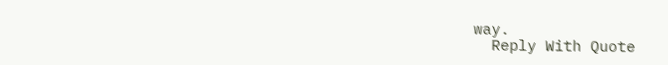way.
  Reply With Quote